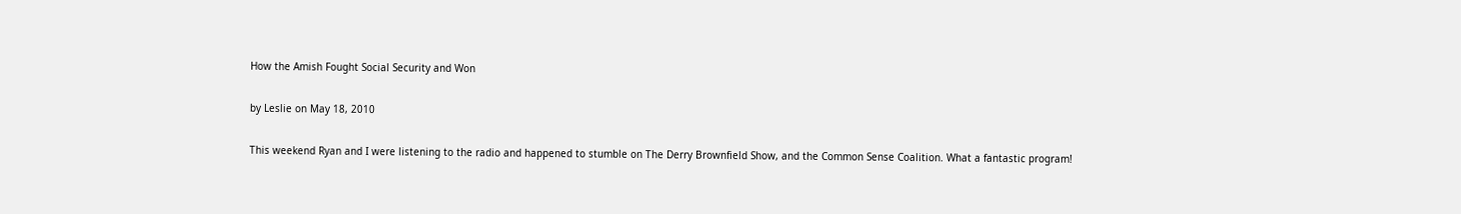How the Amish Fought Social Security and Won

by Leslie on May 18, 2010

This weekend Ryan and I were listening to the radio and happened to stumble on The Derry Brownfield Show, and the Common Sense Coalition. What a fantastic program!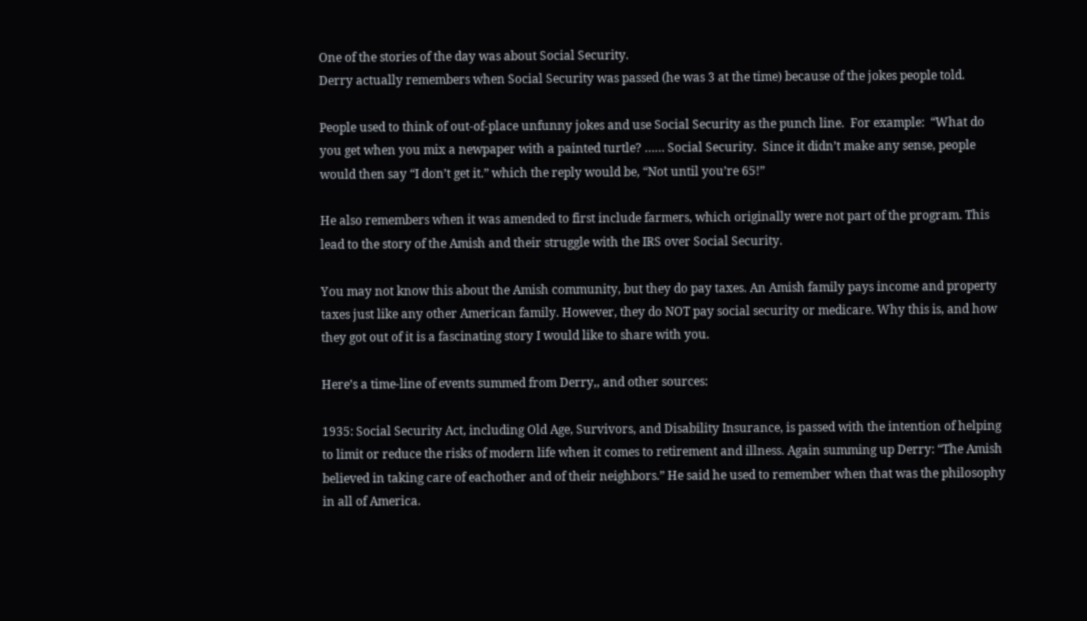One of the stories of the day was about Social Security.
Derry actually remembers when Social Security was passed (he was 3 at the time) because of the jokes people told.

People used to think of out-of-place unfunny jokes and use Social Security as the punch line.  For example:  “What do you get when you mix a newpaper with a painted turtle? …… Social Security.  Since it didn’t make any sense, people would then say “I don’t get it.” which the reply would be, “Not until you’re 65!”

He also remembers when it was amended to first include farmers, which originally were not part of the program. This lead to the story of the Amish and their struggle with the IRS over Social Security.

You may not know this about the Amish community, but they do pay taxes. An Amish family pays income and property taxes just like any other American family. However, they do NOT pay social security or medicare. Why this is, and how they got out of it is a fascinating story I would like to share with you.

Here’s a time-line of events summed from Derry,, and other sources:

1935: Social Security Act, including Old Age, Survivors, and Disability Insurance, is passed with the intention of helping to limit or reduce the risks of modern life when it comes to retirement and illness. Again summing up Derry: “The Amish believed in taking care of eachother and of their neighbors.” He said he used to remember when that was the philosophy in all of America.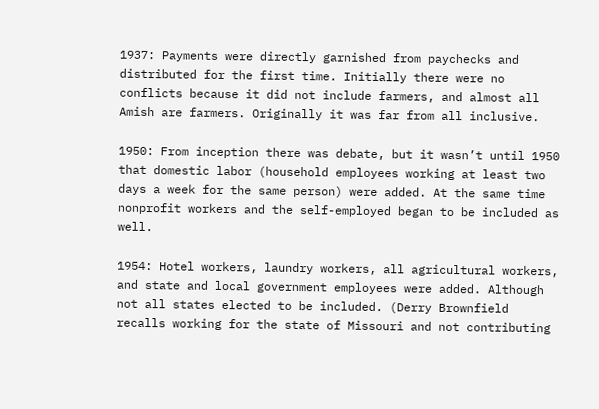1937: Payments were directly garnished from paychecks and distributed for the first time. Initially there were no conflicts because it did not include farmers, and almost all Amish are farmers. Originally it was far from all inclusive.

1950: From inception there was debate, but it wasn’t until 1950 that domestic labor (household employees working at least two days a week for the same person) were added. At the same time nonprofit workers and the self-employed began to be included as well.

1954: Hotel workers, laundry workers, all agricultural workers, and state and local government employees were added. Although not all states elected to be included. (Derry Brownfield recalls working for the state of Missouri and not contributing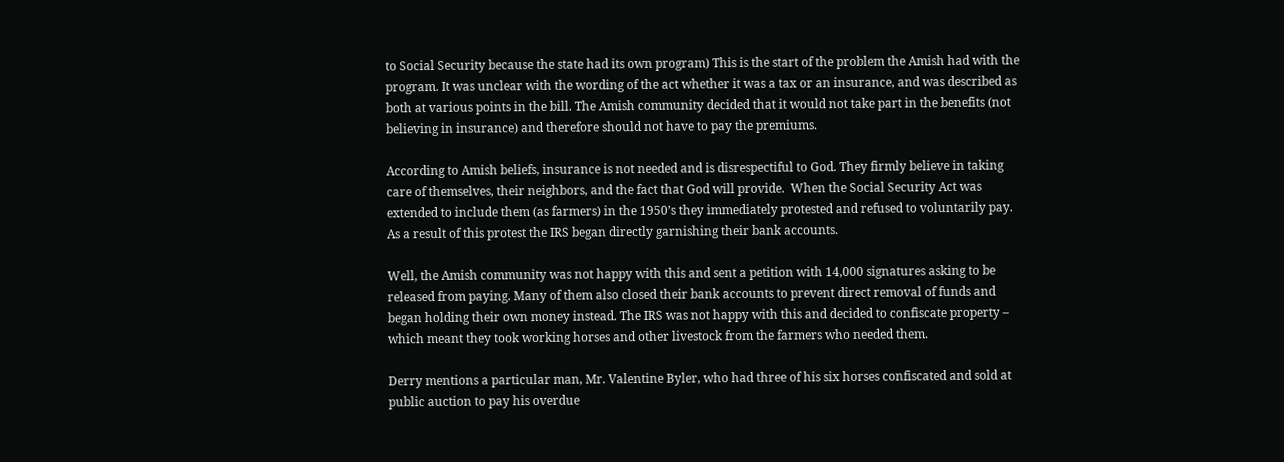to Social Security because the state had its own program) This is the start of the problem the Amish had with the program. It was unclear with the wording of the act whether it was a tax or an insurance, and was described as both at various points in the bill. The Amish community decided that it would not take part in the benefits (not believing in insurance) and therefore should not have to pay the premiums.

According to Amish beliefs, insurance is not needed and is disrespectiful to God. They firmly believe in taking care of themselves, their neighbors, and the fact that God will provide.  When the Social Security Act was extended to include them (as farmers) in the 1950’s they immediately protested and refused to voluntarily pay. As a result of this protest the IRS began directly garnishing their bank accounts.

Well, the Amish community was not happy with this and sent a petition with 14,000 signatures asking to be released from paying. Many of them also closed their bank accounts to prevent direct removal of funds and began holding their own money instead. The IRS was not happy with this and decided to confiscate property – which meant they took working horses and other livestock from the farmers who needed them.

Derry mentions a particular man, Mr. Valentine Byler, who had three of his six horses confiscated and sold at public auction to pay his overdue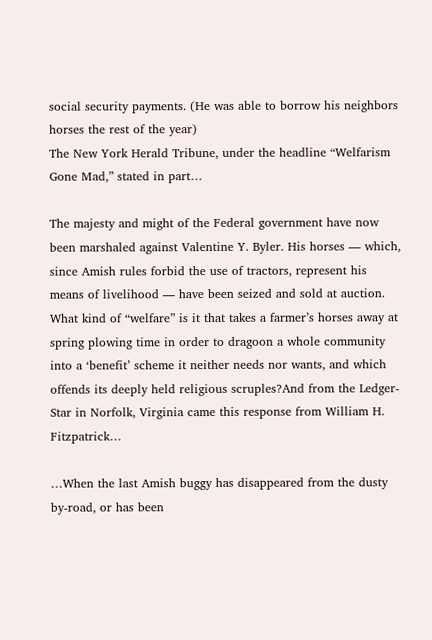social security payments. (He was able to borrow his neighbors horses the rest of the year)
The New York Herald Tribune, under the headline “Welfarism Gone Mad,” stated in part…

The majesty and might of the Federal government have now been marshaled against Valentine Y. Byler. His horses — which, since Amish rules forbid the use of tractors, represent his means of livelihood — have been seized and sold at auction. What kind of “welfare” is it that takes a farmer’s horses away at spring plowing time in order to dragoon a whole community into a ‘benefit’ scheme it neither needs nor wants, and which offends its deeply held religious scruples?And from the Ledger-Star in Norfolk, Virginia came this response from William H. Fitzpatrick…

…When the last Amish buggy has disappeared from the dusty by-road, or has been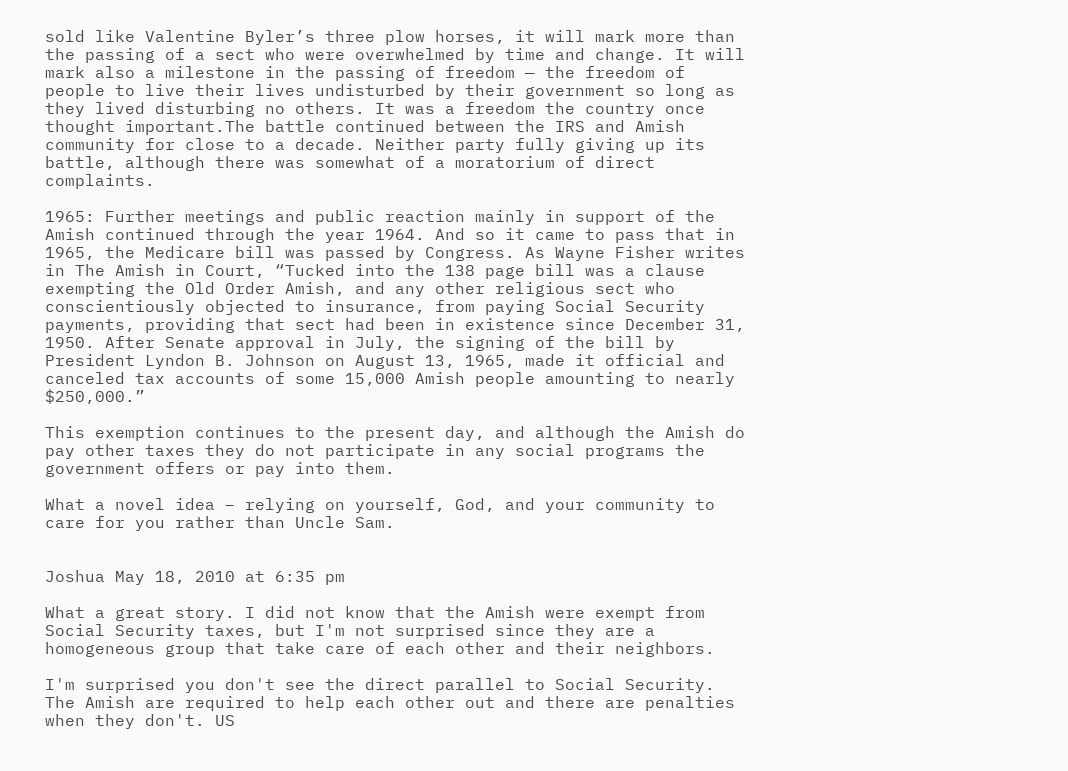sold like Valentine Byler’s three plow horses, it will mark more than the passing of a sect who were overwhelmed by time and change. It will mark also a milestone in the passing of freedom — the freedom of people to live their lives undisturbed by their government so long as they lived disturbing no others. It was a freedom the country once thought important.The battle continued between the IRS and Amish community for close to a decade. Neither party fully giving up its battle, although there was somewhat of a moratorium of direct complaints.

1965: Further meetings and public reaction mainly in support of the Amish continued through the year 1964. And so it came to pass that in 1965, the Medicare bill was passed by Congress. As Wayne Fisher writes in The Amish in Court, “Tucked into the 138 page bill was a clause exempting the Old Order Amish, and any other religious sect who conscientiously objected to insurance, from paying Social Security payments, providing that sect had been in existence since December 31, 1950. After Senate approval in July, the signing of the bill by President Lyndon B. Johnson on August 13, 1965, made it official and canceled tax accounts of some 15,000 Amish people amounting to nearly $250,000.”

This exemption continues to the present day, and although the Amish do pay other taxes they do not participate in any social programs the government offers or pay into them.

What a novel idea – relying on yourself, God, and your community to care for you rather than Uncle Sam.


Joshua May 18, 2010 at 6:35 pm

What a great story. I did not know that the Amish were exempt from Social Security taxes, but I'm not surprised since they are a homogeneous group that take care of each other and their neighbors.

I'm surprised you don't see the direct parallel to Social Security. The Amish are required to help each other out and there are penalties when they don't. US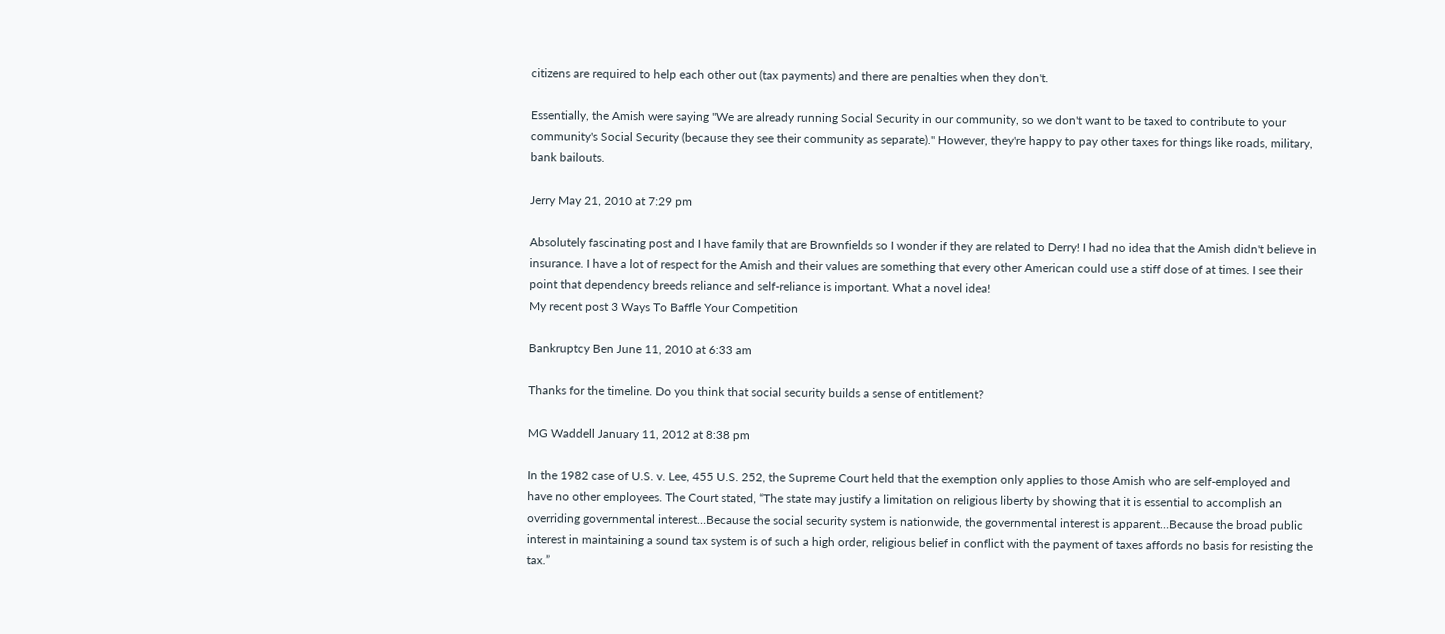citizens are required to help each other out (tax payments) and there are penalties when they don't.

Essentially, the Amish were saying "We are already running Social Security in our community, so we don't want to be taxed to contribute to your community's Social Security (because they see their community as separate)." However, they're happy to pay other taxes for things like roads, military, bank bailouts.

Jerry May 21, 2010 at 7:29 pm

Absolutely fascinating post and I have family that are Brownfields so I wonder if they are related to Derry! I had no idea that the Amish didn't believe in insurance. I have a lot of respect for the Amish and their values are something that every other American could use a stiff dose of at times. I see their point that dependency breeds reliance and self-reliance is important. What a novel idea!
My recent post 3 Ways To Baffle Your Competition

Bankruptcy Ben June 11, 2010 at 6:33 am

Thanks for the timeline. Do you think that social security builds a sense of entitlement?

MG Waddell January 11, 2012 at 8:38 pm

In the 1982 case of U.S. v. Lee, 455 U.S. 252, the Supreme Court held that the exemption only applies to those Amish who are self-employed and have no other employees. The Court stated, “The state may justify a limitation on religious liberty by showing that it is essential to accomplish an overriding governmental interest…Because the social security system is nationwide, the governmental interest is apparent…Because the broad public interest in maintaining a sound tax system is of such a high order, religious belief in conflict with the payment of taxes affords no basis for resisting the tax.”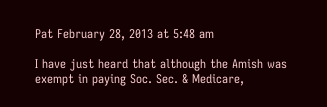Pat February 28, 2013 at 5:48 am

I have just heard that although the Amish was exempt in paying Soc. Sec. & Medicare,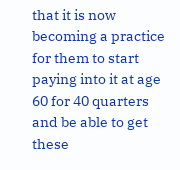that it is now becoming a practice for them to start paying into it at age 60 for 40 quarters and be able to get these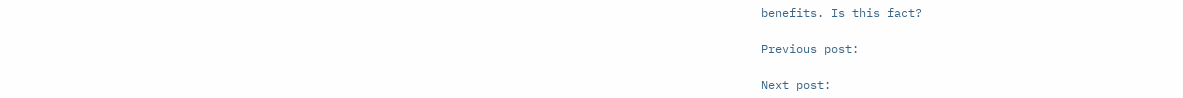benefits. Is this fact?

Previous post:

Next post: